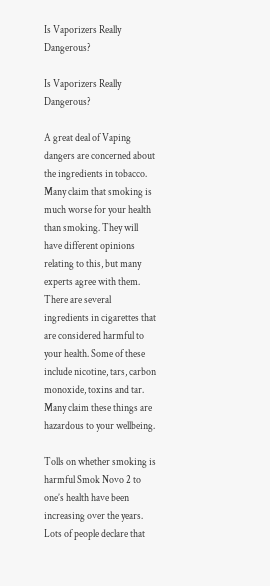Is Vaporizers Really Dangerous?

Is Vaporizers Really Dangerous?

A great deal of Vaping dangers are concerned about the ingredients in tobacco. Many claim that smoking is much worse for your health than smoking. They will have different opinions relating to this, but many experts agree with them. There are several ingredients in cigarettes that are considered harmful to your health. Some of these include nicotine, tars, carbon monoxide, toxins and tar. Many claim these things are hazardous to your wellbeing.

Tolls on whether smoking is harmful Smok Novo 2 to one’s health have been increasing over the years. Lots of people declare that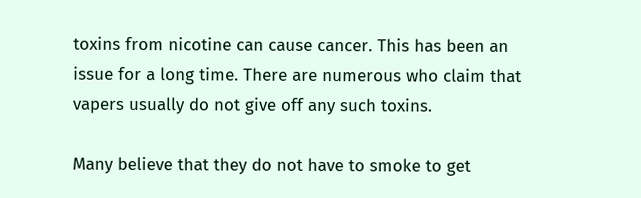toxins from nicotine can cause cancer. This has been an issue for a long time. There are numerous who claim that vapers usually do not give off any such toxins.

Many believe that they do not have to smoke to get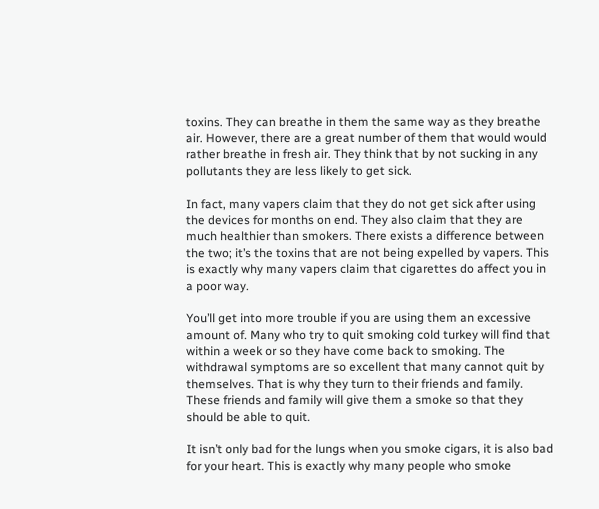toxins. They can breathe in them the same way as they breathe air. However, there are a great number of them that would would rather breathe in fresh air. They think that by not sucking in any pollutants they are less likely to get sick.

In fact, many vapers claim that they do not get sick after using the devices for months on end. They also claim that they are much healthier than smokers. There exists a difference between the two; it’s the toxins that are not being expelled by vapers. This is exactly why many vapers claim that cigarettes do affect you in a poor way.

You’ll get into more trouble if you are using them an excessive amount of. Many who try to quit smoking cold turkey will find that within a week or so they have come back to smoking. The withdrawal symptoms are so excellent that many cannot quit by themselves. That is why they turn to their friends and family. These friends and family will give them a smoke so that they should be able to quit.

It isn’t only bad for the lungs when you smoke cigars, it is also bad for your heart. This is exactly why many people who smoke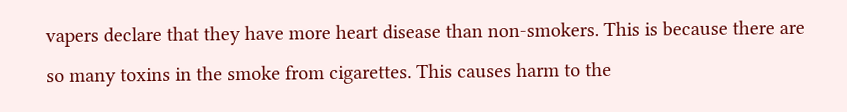vapers declare that they have more heart disease than non-smokers. This is because there are so many toxins in the smoke from cigarettes. This causes harm to the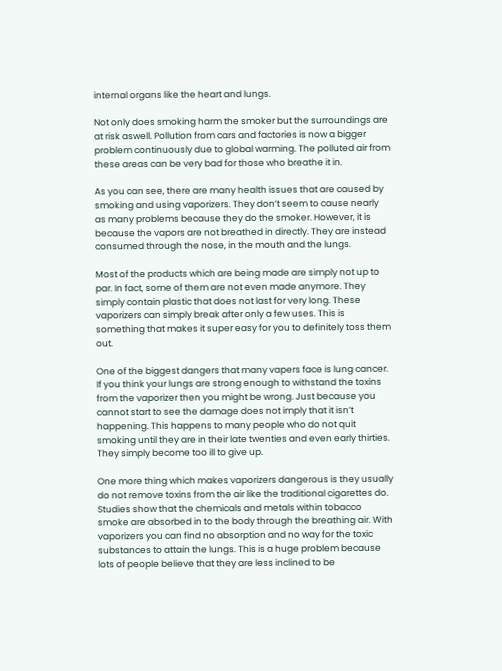internal organs like the heart and lungs.

Not only does smoking harm the smoker but the surroundings are at risk aswell. Pollution from cars and factories is now a bigger problem continuously due to global warming. The polluted air from these areas can be very bad for those who breathe it in.

As you can see, there are many health issues that are caused by smoking and using vaporizers. They don’t seem to cause nearly as many problems because they do the smoker. However, it is because the vapors are not breathed in directly. They are instead consumed through the nose, in the mouth and the lungs.

Most of the products which are being made are simply not up to par. In fact, some of them are not even made anymore. They simply contain plastic that does not last for very long. These vaporizers can simply break after only a few uses. This is something that makes it super easy for you to definitely toss them out.

One of the biggest dangers that many vapers face is lung cancer. If you think your lungs are strong enough to withstand the toxins from the vaporizer then you might be wrong. Just because you cannot start to see the damage does not imply that it isn’t happening. This happens to many people who do not quit smoking until they are in their late twenties and even early thirties. They simply become too ill to give up.

One more thing which makes vaporizers dangerous is they usually do not remove toxins from the air like the traditional cigarettes do. Studies show that the chemicals and metals within tobacco smoke are absorbed in to the body through the breathing air. With vaporizers you can find no absorption and no way for the toxic substances to attain the lungs. This is a huge problem because lots of people believe that they are less inclined to be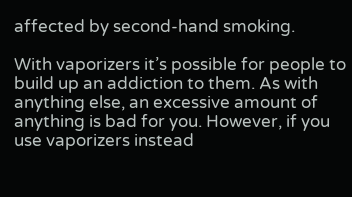affected by second-hand smoking.

With vaporizers it’s possible for people to build up an addiction to them. As with anything else, an excessive amount of anything is bad for you. However, if you use vaporizers instead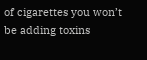of cigarettes you won’t be adding toxins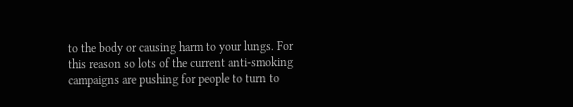to the body or causing harm to your lungs. For this reason so lots of the current anti-smoking campaigns are pushing for people to turn to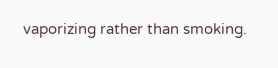vaporizing rather than smoking.